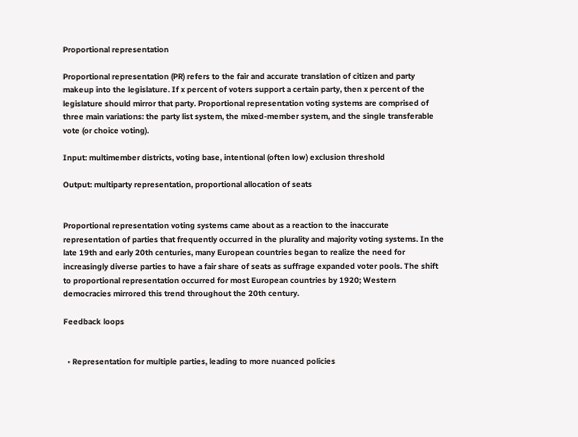Proportional representation

Proportional representation (PR) refers to the fair and accurate translation of citizen and party makeup into the legislature. If x percent of voters support a certain party, then x percent of the legislature should mirror that party. Proportional representation voting systems are comprised of three main variations: the party list system, the mixed-member system, and the single transferable vote (or choice voting).

Input: multimember districts, voting base, intentional (often low) exclusion threshold

Output: multiparty representation, proportional allocation of seats


Proportional representation voting systems came about as a reaction to the inaccurate representation of parties that frequently occurred in the plurality and majority voting systems. In the late 19th and early 20th centuries, many European countries began to realize the need for increasingly diverse parties to have a fair share of seats as suffrage expanded voter pools. The shift to proportional representation occurred for most European countries by 1920; Western democracies mirrored this trend throughout the 20th century.

Feedback loops


  • Representation for multiple parties, leading to more nuanced policies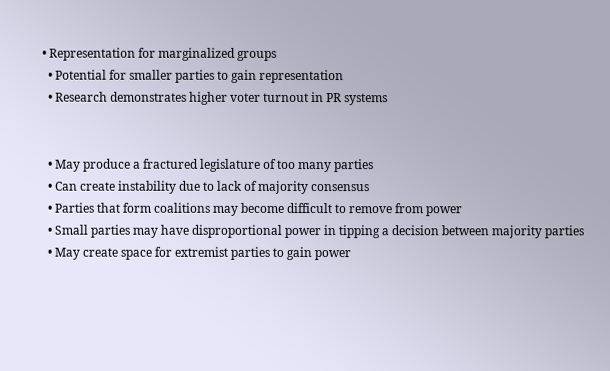• Representation for marginalized groups
  • Potential for smaller parties to gain representation
  • Research demonstrates higher voter turnout in PR systems


  • May produce a fractured legislature of too many parties
  • Can create instability due to lack of majority consensus
  • Parties that form coalitions may become difficult to remove from power
  • Small parties may have disproportional power in tipping a decision between majority parties
  • May create space for extremist parties to gain power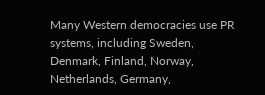Many Western democracies use PR systems, including Sweden, Denmark, Finland, Norway, Netherlands, Germany,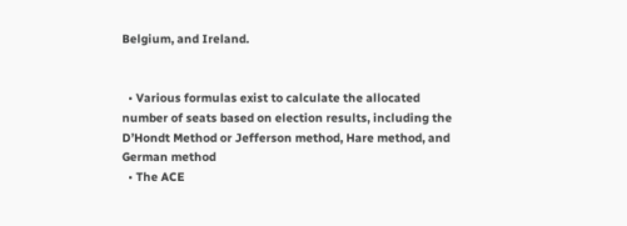Belgium, and Ireland.


  • Various formulas exist to calculate the allocated number of seats based on election results, including the D’Hondt Method or Jefferson method, Hare method, and German method
  • The ACE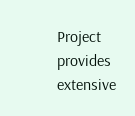Project provides extensive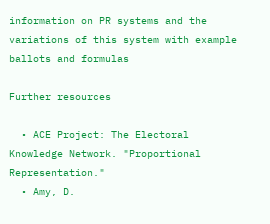information on PR systems and the variations of this system with example ballots and formulas

Further resources

  • ACE Project: The Electoral Knowledge Network. "Proportional Representation."
  • Amy, D.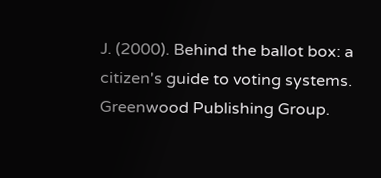J. (2000). Behind the ballot box: a citizen's guide to voting systems. Greenwood Publishing Group.